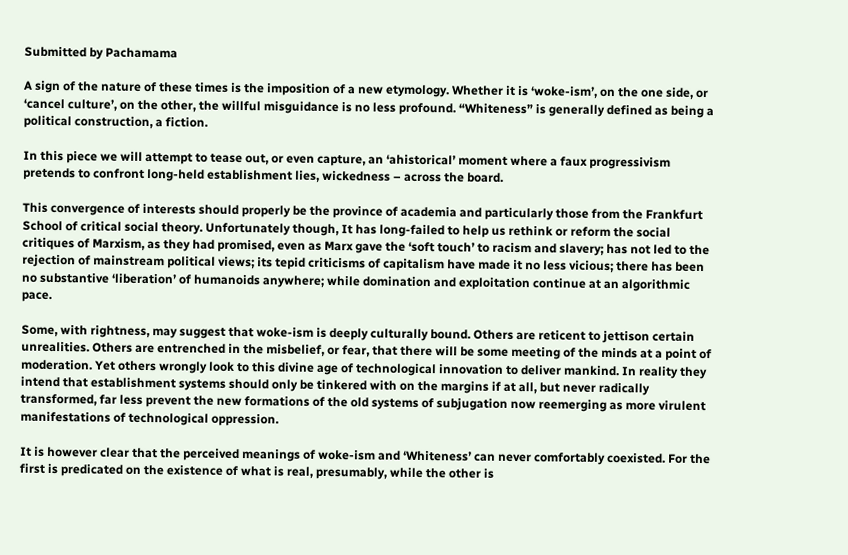Submitted by Pachamama

A sign of the nature of these times is the imposition of a new etymology. Whether it is ‘woke-ism’, on the one side, or ‘cancel culture’, on the other, the willful misguidance is no less profound. “Whiteness” is generally defined as being a political construction, a fiction.

In this piece we will attempt to tease out, or even capture, an ‘ahistorical’ moment where a faux progressivism pretends to confront long-held establishment lies, wickedness – across the board.

This convergence of interests should properly be the province of academia and particularly those from the Frankfurt School of critical social theory. Unfortunately though, It has long-failed to help us rethink or reform the social critiques of Marxism, as they had promised, even as Marx gave the ‘soft touch’ to racism and slavery; has not led to the rejection of mainstream political views; its tepid criticisms of capitalism have made it no less vicious; there has been no substantive ‘liberation’ of humanoids anywhere; while domination and exploitation continue at an algorithmic pace.

Some, with rightness, may suggest that woke-ism is deeply culturally bound. Others are reticent to jettison certain unrealities. Others are entrenched in the misbelief, or fear, that there will be some meeting of the minds at a point of moderation. Yet others wrongly look to this divine age of technological innovation to deliver mankind. In reality they intend that establishment systems should only be tinkered with on the margins if at all, but never radically transformed, far less prevent the new formations of the old systems of subjugation now reemerging as more virulent manifestations of technological oppression.

It is however clear that the perceived meanings of woke-ism and ‘Whiteness’ can never comfortably coexisted. For the first is predicated on the existence of what is real, presumably, while the other is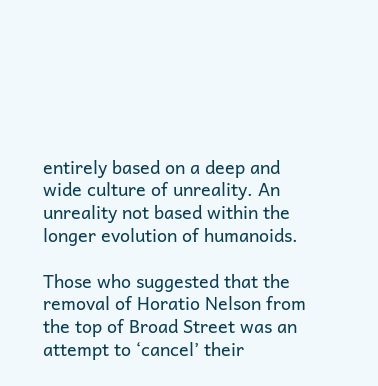entirely based on a deep and wide culture of unreality. An unreality not based within the longer evolution of humanoids.

Those who suggested that the removal of Horatio Nelson from the top of Broad Street was an attempt to ‘cancel’ their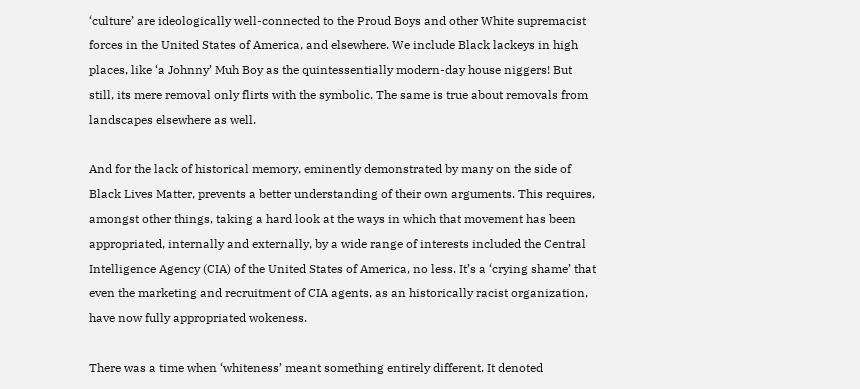‘culture’ are ideologically well-connected to the Proud Boys and other White supremacist forces in the United States of America, and elsewhere. We include Black lackeys in high places, like ‘a Johnny’ Muh Boy as the quintessentially modern-day house niggers! But still, its mere removal only flirts with the symbolic. The same is true about removals from landscapes elsewhere as well.

And for the lack of historical memory, eminently demonstrated by many on the side of Black Lives Matter, prevents a better understanding of their own arguments. This requires, amongst other things, taking a hard look at the ways in which that movement has been appropriated, internally and externally, by a wide range of interests included the Central Intelligence Agency (CIA) of the United States of America, no less. It’s a ‘crying shame’ that even the marketing and recruitment of CIA agents, as an historically racist organization, have now fully appropriated wokeness.

There was a time when ‘whiteness’ meant something entirely different. It denoted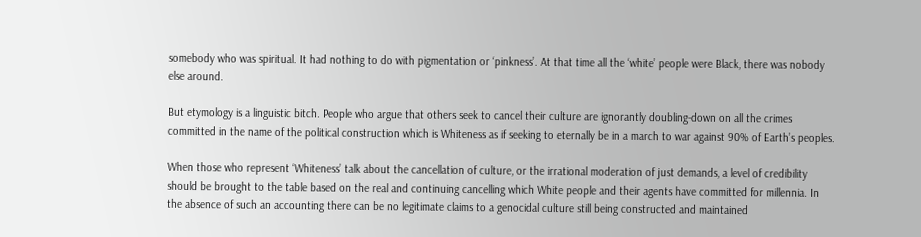somebody who was spiritual. It had nothing to do with pigmentation or ‘pinkness’. At that time all the ‘white’ people were Black, there was nobody else around.

But etymology is a linguistic bitch. People who argue that others seek to cancel their culture are ignorantly doubling-down on all the crimes committed in the name of the political construction which is Whiteness as if seeking to eternally be in a march to war against 90% of Earth’s peoples.

When those who represent ‘Whiteness’ talk about the cancellation of culture, or the irrational moderation of just demands, a level of credibility should be brought to the table based on the real and continuing cancelling which White people and their agents have committed for millennia. In the absence of such an accounting there can be no legitimate claims to a genocidal culture still being constructed and maintained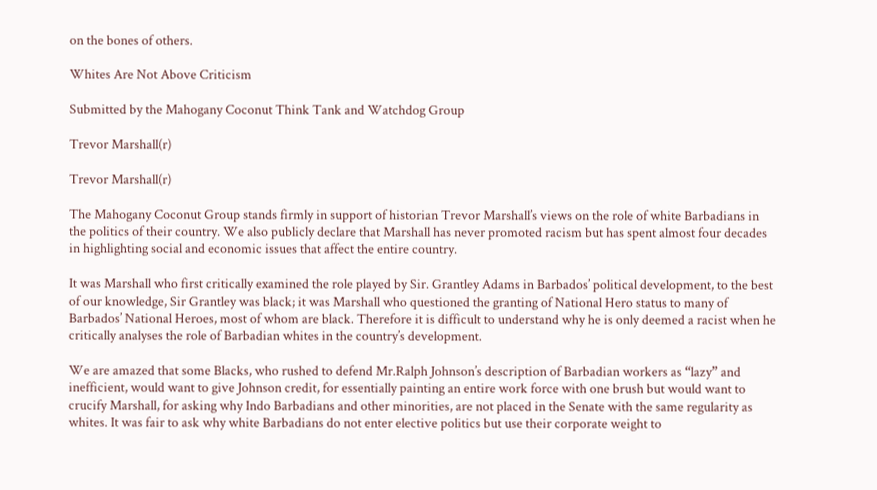on the bones of others.

Whites Are Not Above Criticism

Submitted by the Mahogany Coconut Think Tank and Watchdog Group

Trevor Marshall(r)

Trevor Marshall(r)

The Mahogany Coconut Group stands firmly in support of historian Trevor Marshall’s views on the role of white Barbadians in the politics of their country. We also publicly declare that Marshall has never promoted racism but has spent almost four decades in highlighting social and economic issues that affect the entire country.

It was Marshall who first critically examined the role played by Sir. Grantley Adams in Barbados’ political development, to the best of our knowledge, Sir Grantley was black; it was Marshall who questioned the granting of National Hero status to many of Barbados’ National Heroes, most of whom are black. Therefore it is difficult to understand why he is only deemed a racist when he critically analyses the role of Barbadian whites in the country’s development.

We are amazed that some Blacks, who rushed to defend Mr.Ralph Johnson’s description of Barbadian workers as “lazy” and inefficient, would want to give Johnson credit, for essentially painting an entire work force with one brush but would want to crucify Marshall, for asking why Indo Barbadians and other minorities, are not placed in the Senate with the same regularity as whites. It was fair to ask why white Barbadians do not enter elective politics but use their corporate weight to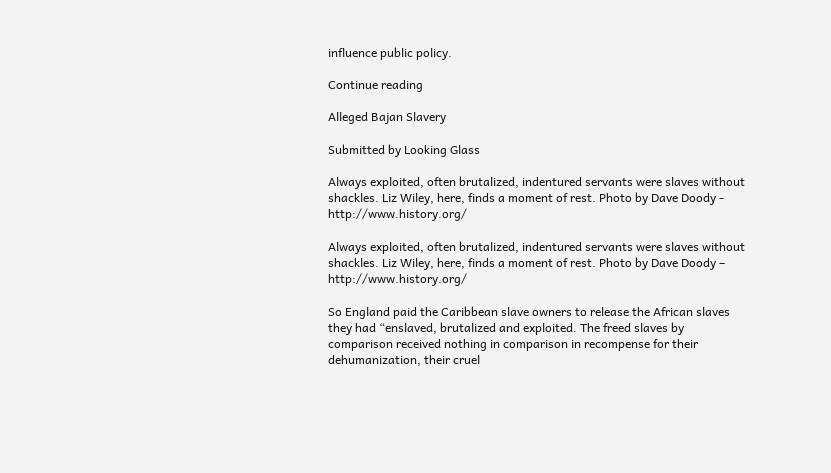influence public policy.

Continue reading

Alleged Bajan Slavery

Submitted by Looking Glass

Always exploited, often brutalized, indentured servants were slaves without shackles. Liz Wiley, here, finds a moment of rest. Photo by Dave Doody - http://www.history.org/

Always exploited, often brutalized, indentured servants were slaves without shackles. Liz Wiley, here, finds a moment of rest. Photo by Dave Doody – http://www.history.org/

So England paid the Caribbean slave owners to release the African slaves they had “enslaved, brutalized and exploited. The freed slaves by comparison received nothing in comparison in recompense for their dehumanization, their cruel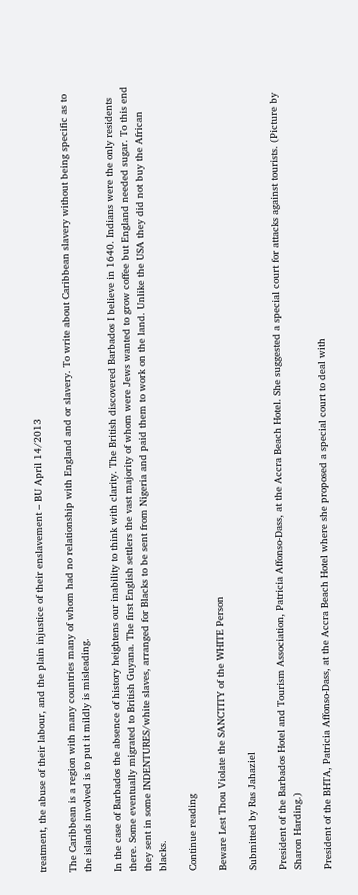treatment, the abuse of their labour, and the plain injustice of their enslavement – BU April 14/2013

The Caribbean is a region with many countries many of whom had no relationship with England and or slavery. To write about Caribbean slavery without being specific as to the islands involved is to put it mildly is misleading.

In the case of Barbados the absence of history heightens our inability to think with clarity. The British discovered Barbados I believe in 1640. Indians were the only residents there. Some eventually migrated to British Guyana. The first English settlers the vast majority of whom were Jews wanted to grow coffee but England needed sugar. To this end they sent in some INDENTURES/white slaves, arranged for Blacks to be sent from Nigeria and paid them to work on the land. Unlike the USA they did not buy the African blacks.

Continue reading

Beware Lest Thou Violate the SANCTITY of the WHITE Person

Submitted by Ras Jahaziel

President of the Barbados Hotel and Tourism Association, Patricia Affonso-Dass, at the Accra Beach Hotel. She suggested a special court for attacks against tourists. (Picture by Sharon Harding.)

President of the BHTA, Patricia Affonso-Dass, at the Accra Beach Hotel where she proposed a special court to deal with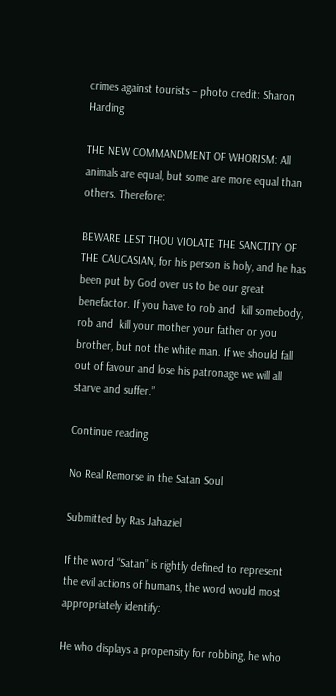crimes against tourists – photo credit: Sharon Harding

THE NEW COMMANDMENT OF WHORISM: All animals are equal, but some are more equal than others. Therefore:

BEWARE LEST THOU VIOLATE THE SANCTITY OF THE CAUCASIAN, for his person is holy, and he has been put by God over us to be our great benefactor. If you have to rob and  kill somebody, rob and  kill your mother your father or you brother, but not the white man. If we should fall out of favour and lose his patronage we will all starve and suffer.”

Continue reading

No Real Remorse in the Satan Soul

Submitted by Ras Jahaziel

If the word “Satan” is rightly defined to represent the evil actions of humans, the word would most appropriately identify:

He who displays a propensity for robbing, he who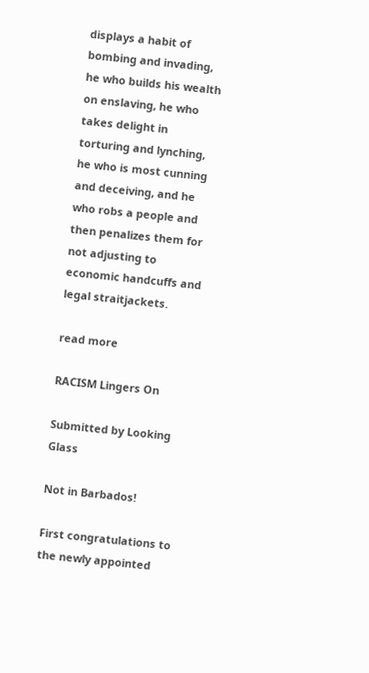displays a habit of bombing and invading, he who builds his wealth on enslaving, he who takes delight in torturing and lynching, he who is most cunning and deceiving, and he who robs a people and then penalizes them for not adjusting to economic handcuffs and legal straitjackets.

read more

RACISM Lingers On

Submitted by Looking Glass

Not in Barbados!

First congratulations to the newly appointed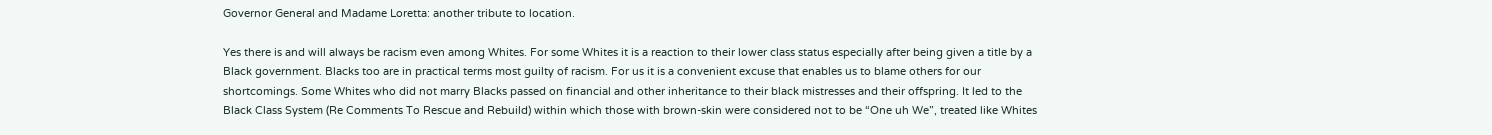Governor General and Madame Loretta: another tribute to location.

Yes there is and will always be racism even among Whites. For some Whites it is a reaction to their lower class status especially after being given a title by a Black government. Blacks too are in practical terms most guilty of racism. For us it is a convenient excuse that enables us to blame others for our shortcomings. Some Whites who did not marry Blacks passed on financial and other inheritance to their black mistresses and their offspring. It led to the Black Class System (Re Comments To Rescue and Rebuild) within which those with brown-skin were considered not to be “One uh We”, treated like Whites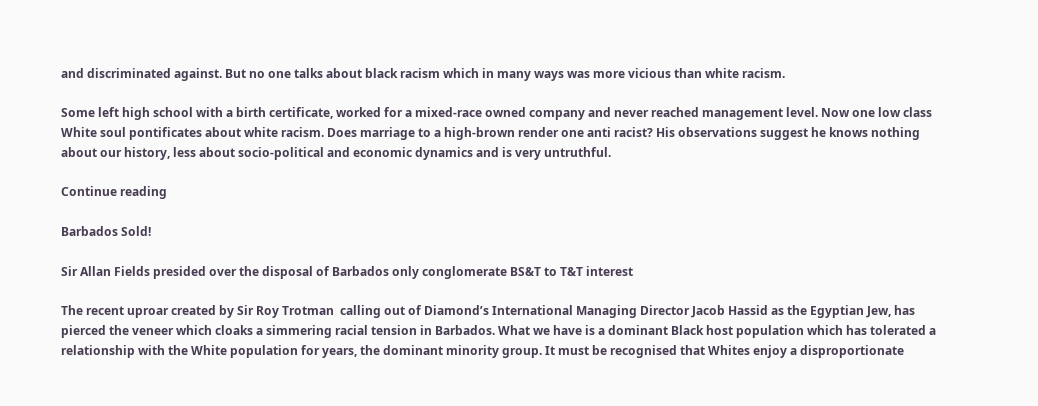and discriminated against. But no one talks about black racism which in many ways was more vicious than white racism.

Some left high school with a birth certificate, worked for a mixed-race owned company and never reached management level. Now one low class White soul pontificates about white racism. Does marriage to a high-brown render one anti racist? His observations suggest he knows nothing about our history, less about socio-political and economic dynamics and is very untruthful.

Continue reading

Barbados Sold!

Sir Allan Fields presided over the disposal of Barbados only conglomerate BS&T to T&T interest

The recent uproar created by Sir Roy Trotman  calling out of Diamond’s International Managing Director Jacob Hassid as the Egyptian Jew, has pierced the veneer which cloaks a simmering racial tension in Barbados. What we have is a dominant Black host population which has tolerated a relationship with the White population for years, the dominant minority group. It must be recognised that Whites enjoy a disproportionate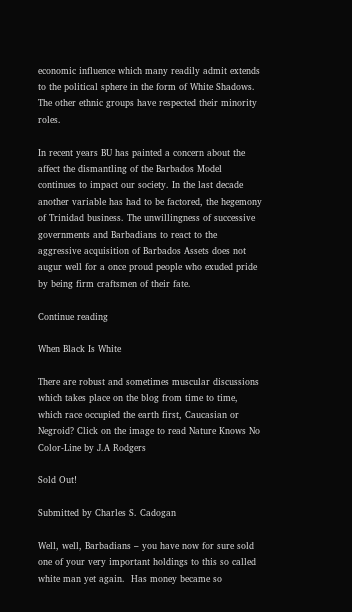economic influence which many readily admit extends to the political sphere in the form of White Shadows. The other ethnic groups have respected their minority roles.

In recent years BU has painted a concern about the affect the dismantling of the Barbados Model continues to impact our society. In the last decade another variable has had to be factored, the hegemony of Trinidad business. The unwillingness of successive governments and Barbadians to react to the aggressive acquisition of Barbados Assets does not augur well for a once proud people who exuded pride by being firm craftsmen of their fate.

Continue reading

When Black Is White

There are robust and sometimes muscular discussions which takes place on the blog from time to time, which race occupied the earth first, Caucasian or Negroid? Click on the image to read Nature Knows No Color-Line by J.A Rodgers

Sold Out!

Submitted by Charles S. Cadogan

Well, well, Barbadians – you have now for sure sold one of your very important holdings to this so called white man yet again.  Has money became so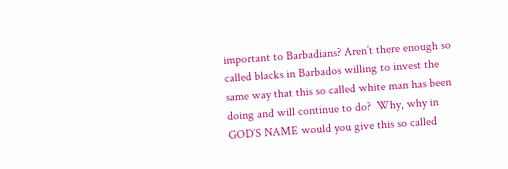important to Barbadians? Aren’t there enough so called blacks in Barbados willing to invest the same way that this so called white man has been doing and will continue to do?  Why, why in GOD’S NAME would you give this so called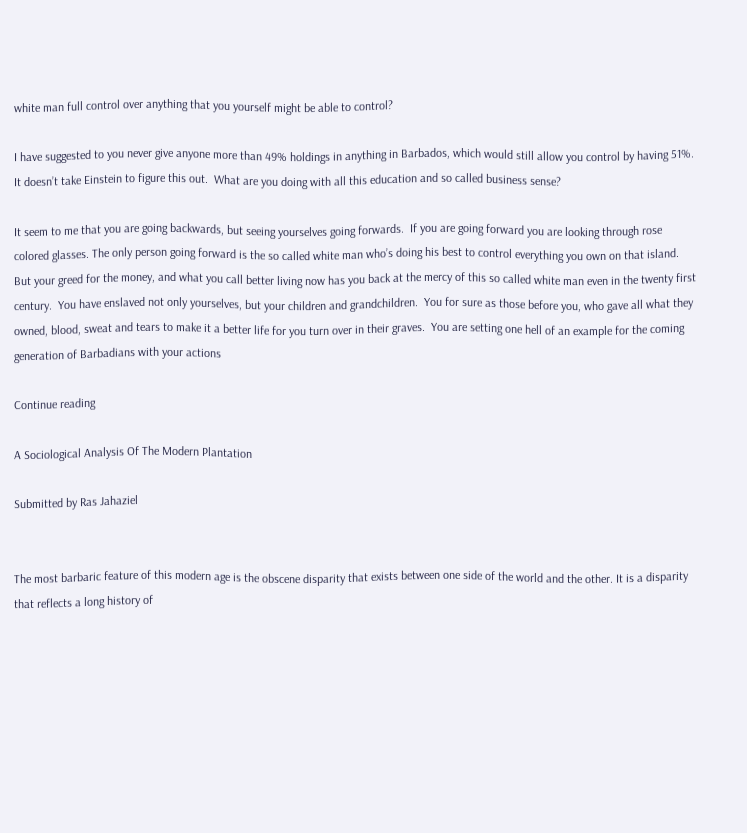white man full control over anything that you yourself might be able to control?

I have suggested to you never give anyone more than 49% holdings in anything in Barbados, which would still allow you control by having 51%.  It doesn’t take Einstein to figure this out.  What are you doing with all this education and so called business sense?

It seem to me that you are going backwards, but seeing yourselves going forwards.  If you are going forward you are looking through rose colored glasses. The only person going forward is the so called white man who’s doing his best to control everything you own on that island.  But your greed for the money, and what you call better living now has you back at the mercy of this so called white man even in the twenty first century.  You have enslaved not only yourselves, but your children and grandchildren.  You for sure as those before you, who gave all what they owned, blood, sweat and tears to make it a better life for you turn over in their graves.  You are setting one hell of an example for the coming generation of Barbadians with your actions

Continue reading

A Sociological Analysis Of The Modern Plantation

Submitted by Ras Jahaziel


The most barbaric feature of this modern age is the obscene disparity that exists between one side of the world and the other. It is a disparity that reflects a long history of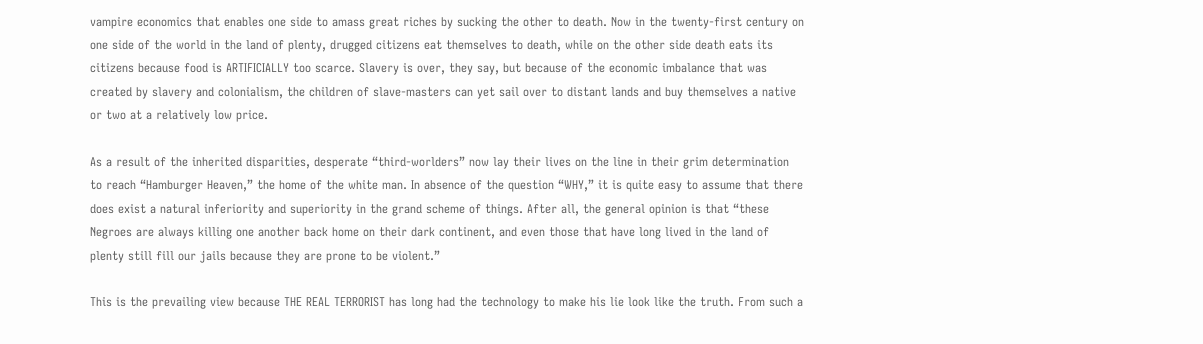vampire economics that enables one side to amass great riches by sucking the other to death. Now in the twenty-first century on one side of the world in the land of plenty, drugged citizens eat themselves to death, while on the other side death eats its citizens because food is ARTIFICIALLY too scarce. Slavery is over, they say, but because of the economic imbalance that was created by slavery and colonialism, the children of slave-masters can yet sail over to distant lands and buy themselves a native or two at a relatively low price.

As a result of the inherited disparities, desperate “third-worlders” now lay their lives on the line in their grim determination to reach “Hamburger Heaven,” the home of the white man. In absence of the question “WHY,” it is quite easy to assume that there does exist a natural inferiority and superiority in the grand scheme of things. After all, the general opinion is that “these Negroes are always killing one another back home on their dark continent, and even those that have long lived in the land of plenty still fill our jails because they are prone to be violent.”

This is the prevailing view because THE REAL TERRORIST has long had the technology to make his lie look like the truth. From such a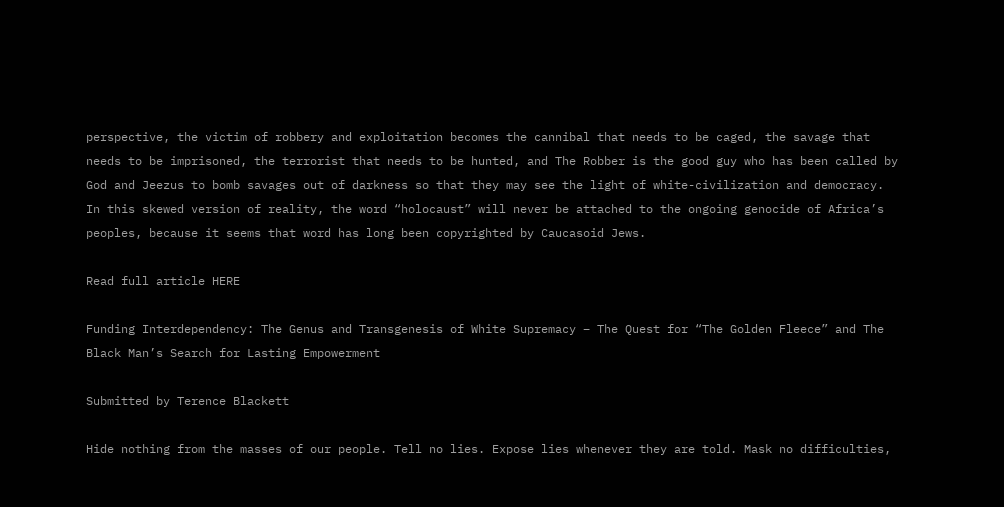perspective, the victim of robbery and exploitation becomes the cannibal that needs to be caged, the savage that needs to be imprisoned, the terrorist that needs to be hunted, and The Robber is the good guy who has been called by God and Jeezus to bomb savages out of darkness so that they may see the light of white-civilization and democracy. In this skewed version of reality, the word “holocaust” will never be attached to the ongoing genocide of Africa’s peoples, because it seems that word has long been copyrighted by Caucasoid Jews.

Read full article HERE

Funding Interdependency: The Genus and Transgenesis of White Supremacy – The Quest for “The Golden Fleece” and The Black Man’s Search for Lasting Empowerment

Submitted by Terence Blackett

Hide nothing from the masses of our people. Tell no lies. Expose lies whenever they are told. Mask no difficulties,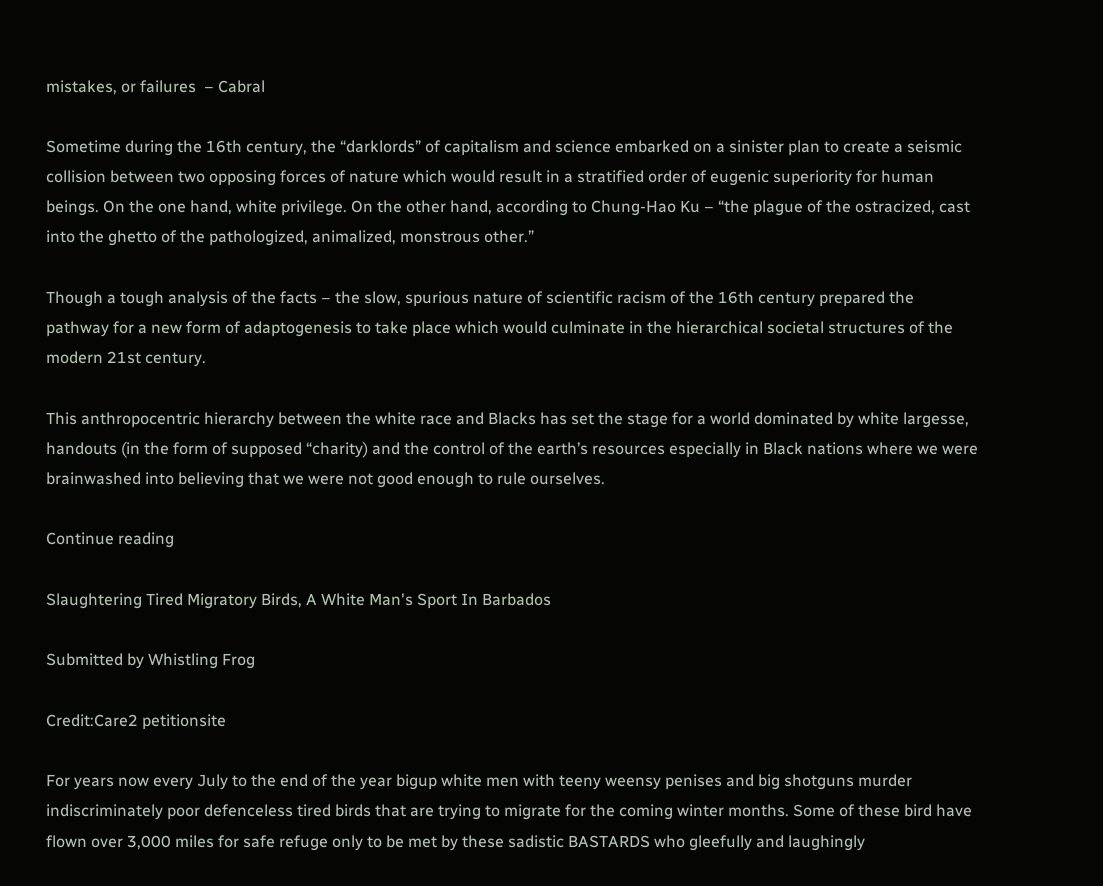mistakes, or failures  – Cabral

Sometime during the 16th century, the “darklords” of capitalism and science embarked on a sinister plan to create a seismic collision between two opposing forces of nature which would result in a stratified order of eugenic superiority for human beings. On the one hand, white privilege. On the other hand, according to Chung-Hao Ku – “the plague of the ostracized, cast into the ghetto of the pathologized, animalized, monstrous other.”

Though a tough analysis of the facts – the slow, spurious nature of scientific racism of the 16th century prepared the pathway for a new form of adaptogenesis to take place which would culminate in the hierarchical societal structures of the modern 21st century.

This anthropocentric hierarchy between the white race and Blacks has set the stage for a world dominated by white largesse, handouts (in the form of supposed “charity) and the control of the earth’s resources especially in Black nations where we were brainwashed into believing that we were not good enough to rule ourselves.

Continue reading

Slaughtering Tired Migratory Birds, A White Man's Sport In Barbados

Submitted by Whistling Frog

Credit:Care2 petitionsite

For years now every July to the end of the year bigup white men with teeny weensy penises and big shotguns murder indiscriminately poor defenceless tired birds that are trying to migrate for the coming winter months. Some of these bird have flown over 3,000 miles for safe refuge only to be met by these sadistic BASTARDS who gleefully and laughingly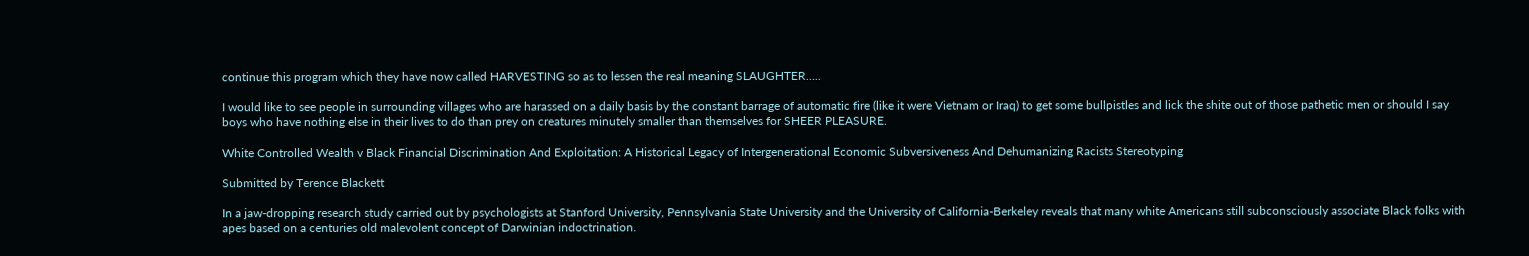continue this program which they have now called HARVESTING so as to lessen the real meaning SLAUGHTER…..

I would like to see people in surrounding villages who are harassed on a daily basis by the constant barrage of automatic fire (like it were Vietnam or Iraq) to get some bullpistles and lick the shite out of those pathetic men or should I say boys who have nothing else in their lives to do than prey on creatures minutely smaller than themselves for SHEER PLEASURE.

White Controlled Wealth v Black Financial Discrimination And Exploitation: A Historical Legacy of Intergenerational Economic Subversiveness And Dehumanizing Racists Stereotyping

Submitted by Terence Blackett

In a jaw-dropping research study carried out by psychologists at Stanford University, Pennsylvania State University and the University of California-Berkeley reveals that many white Americans still subconsciously associate Black folks with apes based on a centuries old malevolent concept of Darwinian indoctrination.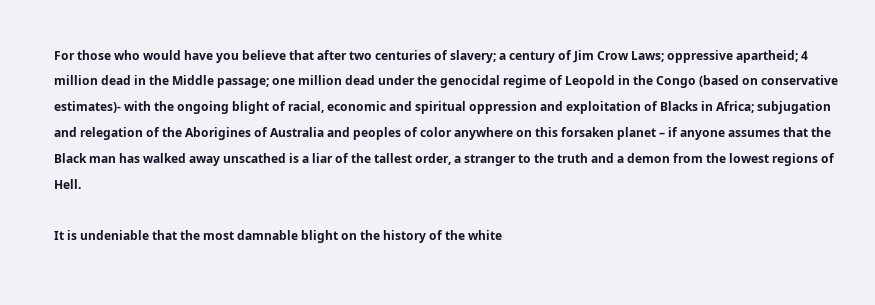For those who would have you believe that after two centuries of slavery; a century of Jim Crow Laws; oppressive apartheid; 4 million dead in the Middle passage; one million dead under the genocidal regime of Leopold in the Congo (based on conservative estimates)- with the ongoing blight of racial, economic and spiritual oppression and exploitation of Blacks in Africa; subjugation and relegation of the Aborigines of Australia and peoples of color anywhere on this forsaken planet – if anyone assumes that the Black man has walked away unscathed is a liar of the tallest order, a stranger to the truth and a demon from the lowest regions of Hell.

It is undeniable that the most damnable blight on the history of the white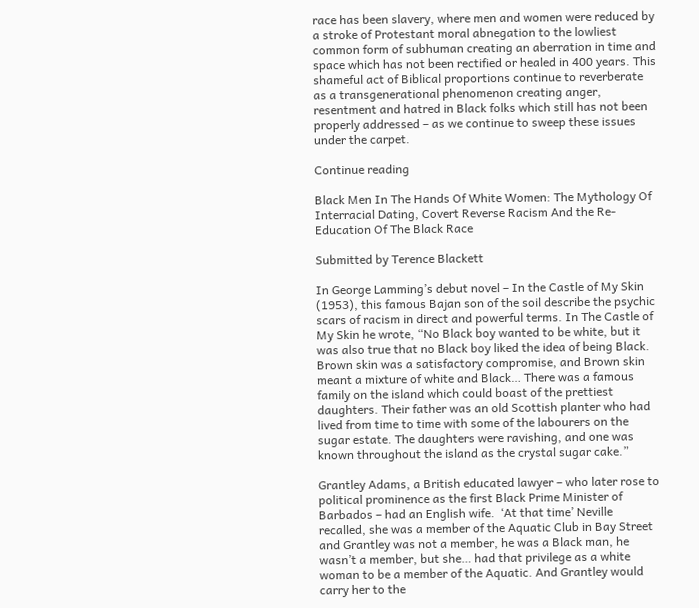race has been slavery, where men and women were reduced by a stroke of Protestant moral abnegation to the lowliest common form of subhuman creating an aberration in time and space which has not been rectified or healed in 400 years. This shameful act of Biblical proportions continue to reverberate as a transgenerational phenomenon creating anger, resentment and hatred in Black folks which still has not been properly addressed – as we continue to sweep these issues under the carpet.

Continue reading

Black Men In The Hands Of White Women: The Mythology Of Interracial Dating, Covert Reverse Racism And the Re-Education Of The Black Race

Submitted by Terence Blackett

In George Lamming’s debut novel – In the Castle of My Skin (1953), this famous Bajan son of the soil describe the psychic scars of racism in direct and powerful terms. In The Castle of My Skin he wrote, “No Black boy wanted to be white, but it was also true that no Black boy liked the idea of being Black. Brown skin was a satisfactory compromise, and Brown skin meant a mixture of white and Black… There was a famous family on the island which could boast of the prettiest daughters. Their father was an old Scottish planter who had lived from time to time with some of the labourers on the sugar estate. The daughters were ravishing, and one was known throughout the island as the crystal sugar cake.”

Grantley Adams, a British educated lawyer – who later rose to political prominence as the first Black Prime Minister of Barbados – had an English wife.  ‘At that time’ Neville recalled, she was a member of the Aquatic Club in Bay Street and Grantley was not a member, he was a Black man, he wasn’t a member, but she… had that privilege as a white woman to be a member of the Aquatic. And Grantley would carry her to the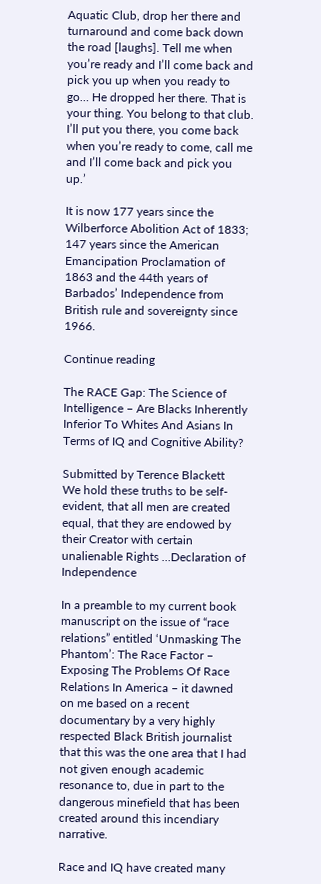Aquatic Club, drop her there and turnaround and come back down the road [laughs]. Tell me when you’re ready and I’ll come back and pick you up when you ready to go… He dropped her there. That is your thing. You belong to that club. I’ll put you there, you come back when you’re ready to come, call me and I’ll come back and pick you up.’

It is now 177 years since the Wilberforce Abolition Act of 1833; 147 years since the American Emancipation Proclamation of 1863 and the 44th years of Barbados’ Independence from British rule and sovereignty since 1966.

Continue reading

The RACE Gap: The Science of Intelligence – Are Blacks Inherently Inferior To Whites And Asians In Terms of IQ and Cognitive Ability?

Submitted by Terence Blackett
We hold these truths to be self-evident, that all men are created equal, that they are endowed by their Creator with certain unalienable Rights …Declaration of Independence

In a preamble to my current book manuscript on the issue of “race relations” entitled ‘Unmasking The Phantom’: The Race Factor – Exposing The Problems Of Race Relations In America – it dawned on me based on a recent documentary by a very highly respected Black British journalist that this was the one area that I had not given enough academic resonance to, due in part to the dangerous minefield that has been created around this incendiary narrative.

Race and IQ have created many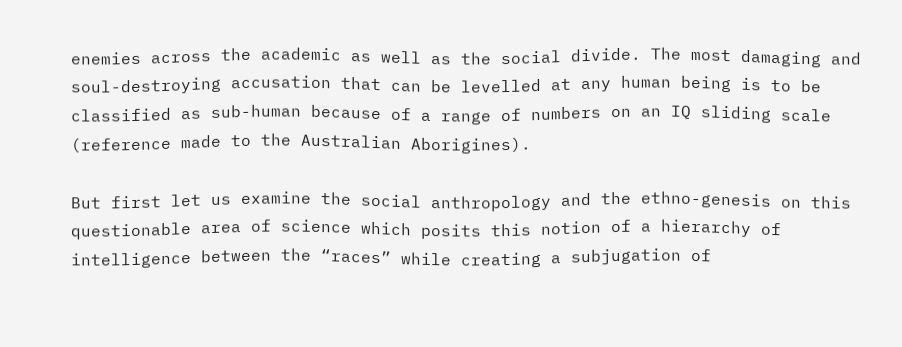enemies across the academic as well as the social divide. The most damaging and soul-destroying accusation that can be levelled at any human being is to be classified as sub-human because of a range of numbers on an IQ sliding scale (reference made to the Australian Aborigines).

But first let us examine the social anthropology and the ethno-genesis on this questionable area of science which posits this notion of a hierarchy of intelligence between the “races” while creating a subjugation of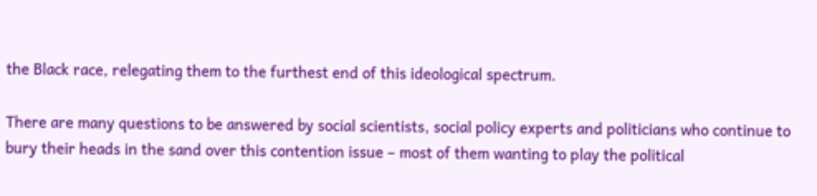the Black race, relegating them to the furthest end of this ideological spectrum.

There are many questions to be answered by social scientists, social policy experts and politicians who continue to bury their heads in the sand over this contention issue – most of them wanting to play the political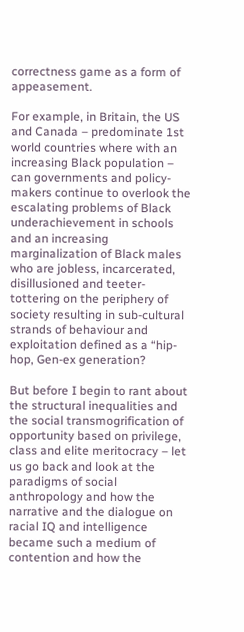correctness game as a form of appeasement.

For example, in Britain, the US and Canada – predominate 1st world countries where with an increasing Black population – can governments and policy-makers continue to overlook the escalating problems of Black underachievement in schools and an increasing marginalization of Black males who are jobless, incarcerated, disillusioned and teeter-tottering on the periphery of society resulting in sub-cultural strands of behaviour and exploitation defined as a “hip-hop, Gen-ex generation?

But before I begin to rant about the structural inequalities and the social transmogrification of opportunity based on privilege, class and elite meritocracy – let us go back and look at the paradigms of social anthropology and how the narrative and the dialogue on racial IQ and intelligence became such a medium of contention and how the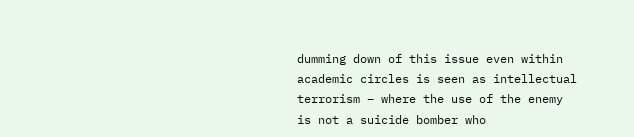dumming down of this issue even within academic circles is seen as intellectual terrorism – where the use of the enemy is not a suicide bomber who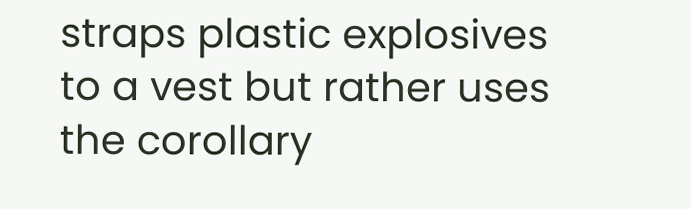straps plastic explosives to a vest but rather uses the corollary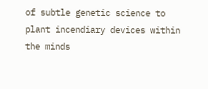of subtle genetic science to plant incendiary devices within the minds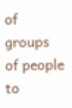of groups of people to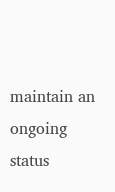maintain an ongoing status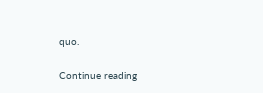quo.

Continue reading